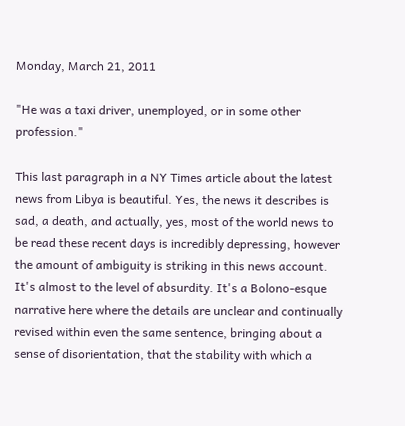Monday, March 21, 2011

"He was a taxi driver, unemployed, or in some other profession."

This last paragraph in a NY Times article about the latest news from Libya is beautiful. Yes, the news it describes is sad, a death, and actually, yes, most of the world news to be read these recent days is incredibly depressing, however the amount of ambiguity is striking in this news account. It's almost to the level of absurdity. It's a Bolono-esque narrative here where the details are unclear and continually revised within even the same sentence, bringing about a sense of disorientation, that the stability with which a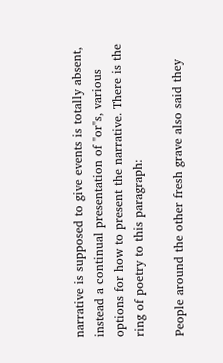narrative is supposed to give events is totally absent, instead a continual presentation of "or"s, various options for how to present the narrative. There is the ring of poetry to this paragraph:

People around the other fresh grave also said they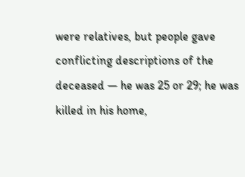were relatives, but people gave conflicting descriptions of the deceased — he was 25 or 29; he was killed in his home,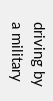driving by a military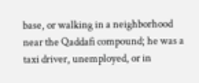base, or walking in a neighborhood near the Qaddafi compound; he was a taxi driver, unemployed, or in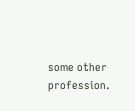some other profession.